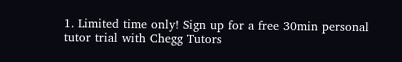1. Limited time only! Sign up for a free 30min personal tutor trial with Chegg Tutors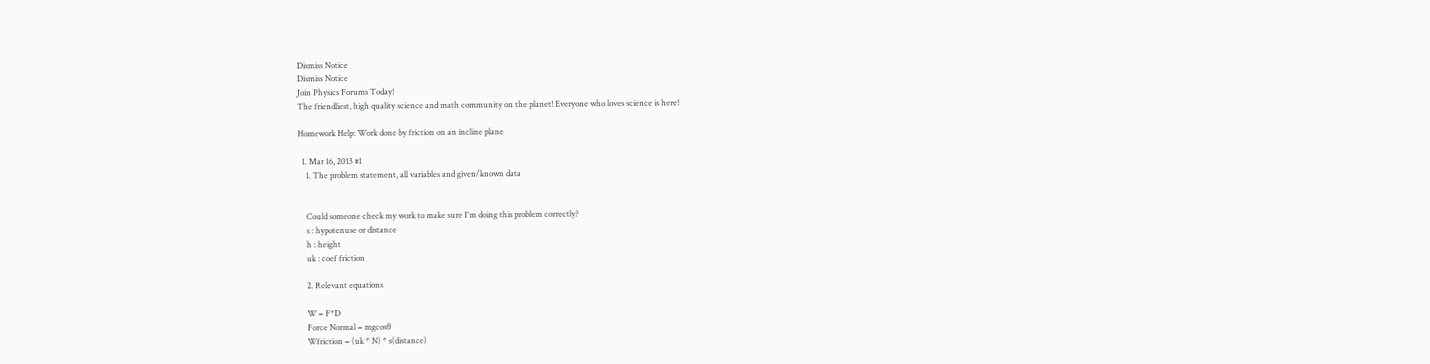Dismiss Notice
Dismiss Notice
Join Physics Forums Today!
The friendliest, high quality science and math community on the planet! Everyone who loves science is here!

Homework Help: Work done by friction on an incline plane

  1. Mar 16, 2013 #1
    1. The problem statement, all variables and given/known data


    Could someone check my work to make sure I'm doing this problem correctly?
    s : hypotenuse or distance
    h : height
    uk : coef friction

    2. Relevant equations

    W = F*D
    Force Normal = mgcosθ
    Wfriction = (uk * N) * s(distance)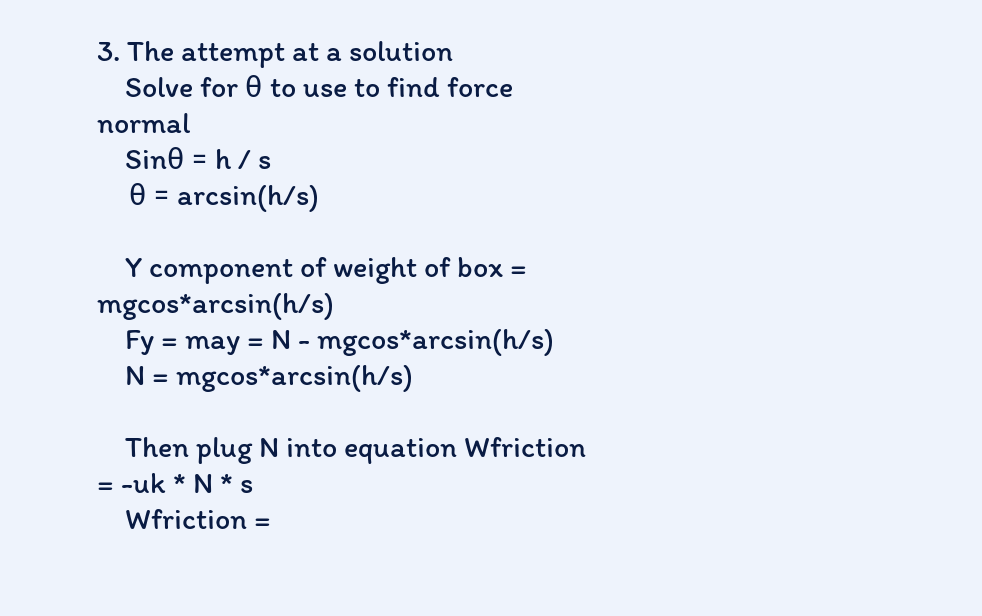3. The attempt at a solution
    Solve for θ to use to find force normal
    Sinθ = h / s
    θ = arcsin(h/s)

    Y component of weight of box = mgcos*arcsin(h/s)
    Fy = may = N - mgcos*arcsin(h/s)
    N = mgcos*arcsin(h/s)

    Then plug N into equation Wfriction = -uk * N * s
    Wfriction =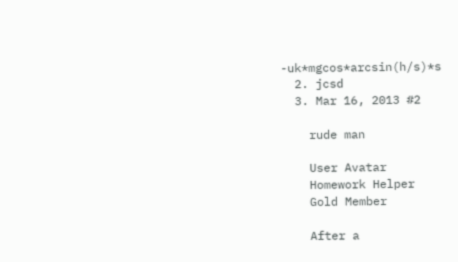-uk*mgcos*arcsin(h/s)*s
  2. jcsd
  3. Mar 16, 2013 #2

    rude man

    User Avatar
    Homework Helper
    Gold Member

    After a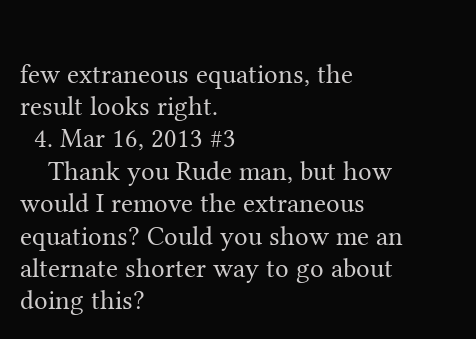few extraneous equations, the result looks right.
  4. Mar 16, 2013 #3
    Thank you Rude man, but how would I remove the extraneous equations? Could you show me an alternate shorter way to go about doing this?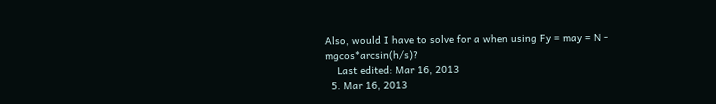Also, would I have to solve for a when using Fy = may = N - mgcos*arcsin(h/s)?
    Last edited: Mar 16, 2013
  5. Mar 16, 2013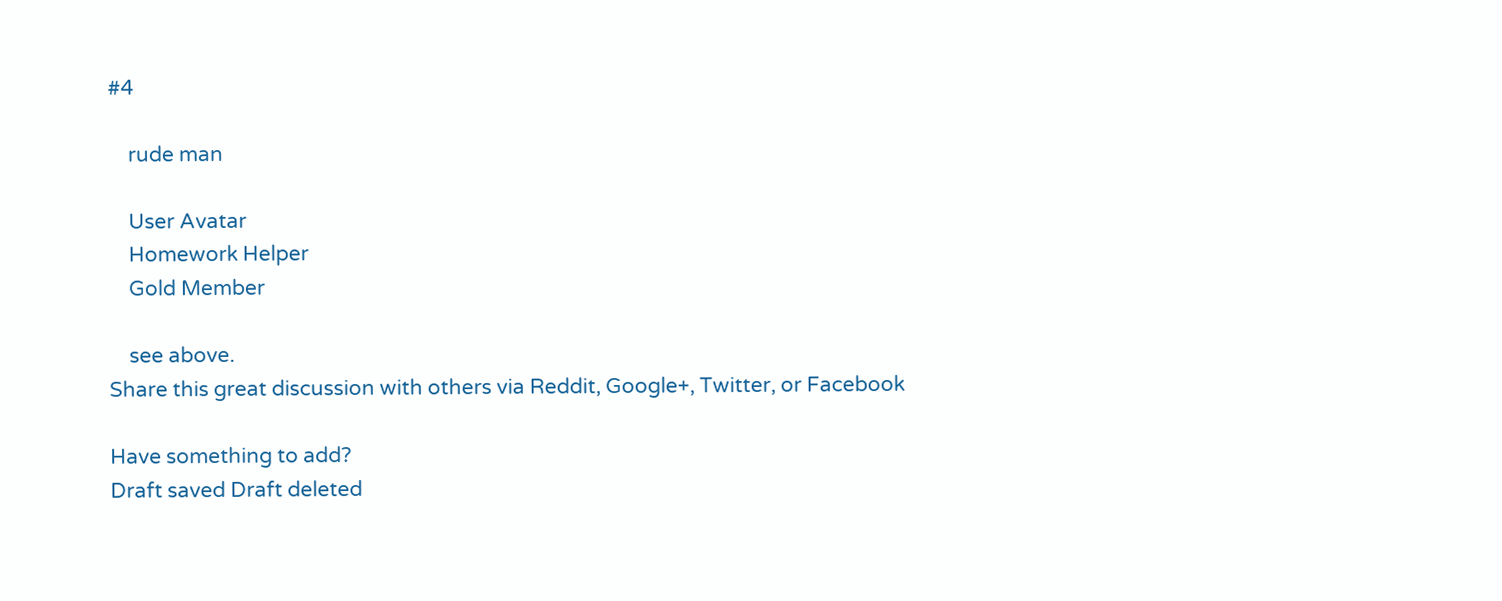#4

    rude man

    User Avatar
    Homework Helper
    Gold Member

    see above.
Share this great discussion with others via Reddit, Google+, Twitter, or Facebook

Have something to add?
Draft saved Draft deleted